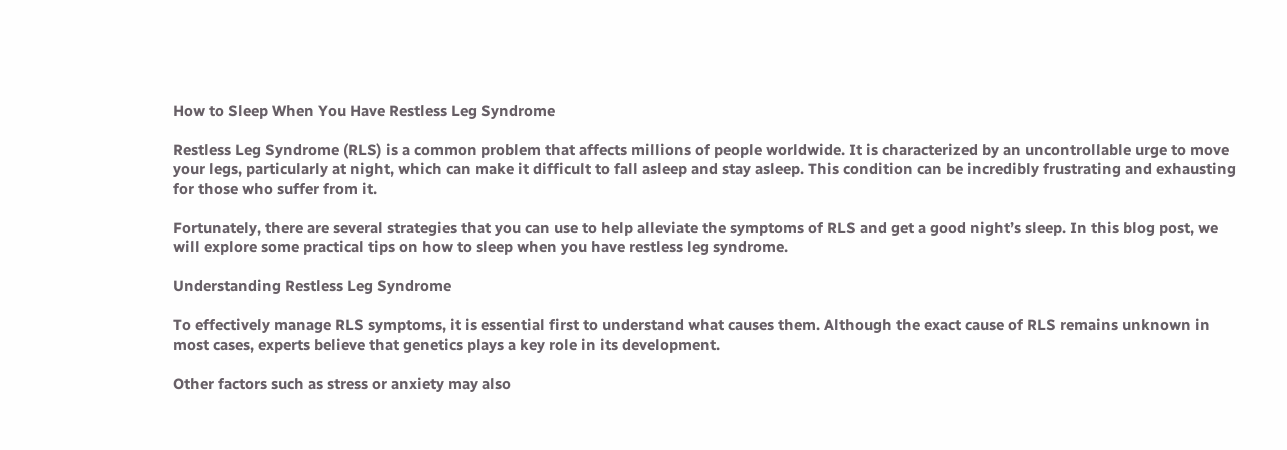How to Sleep When You Have Restless Leg Syndrome

Restless Leg Syndrome (RLS) is a common problem that affects millions of people worldwide. It is characterized by an uncontrollable urge to move your legs, particularly at night, which can make it difficult to fall asleep and stay asleep. This condition can be incredibly frustrating and exhausting for those who suffer from it.

Fortunately, there are several strategies that you can use to help alleviate the symptoms of RLS and get a good night’s sleep. In this blog post, we will explore some practical tips on how to sleep when you have restless leg syndrome.

Understanding Restless Leg Syndrome

To effectively manage RLS symptoms, it is essential first to understand what causes them. Although the exact cause of RLS remains unknown in most cases, experts believe that genetics plays a key role in its development.

Other factors such as stress or anxiety may also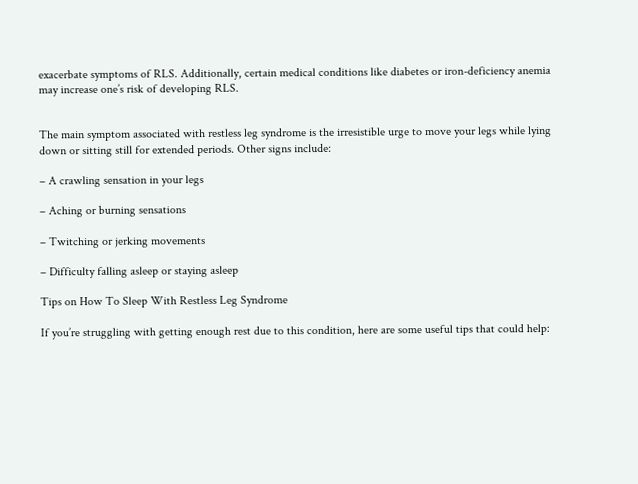exacerbate symptoms of RLS. Additionally, certain medical conditions like diabetes or iron-deficiency anemia may increase one’s risk of developing RLS.


The main symptom associated with restless leg syndrome is the irresistible urge to move your legs while lying down or sitting still for extended periods. Other signs include:

– A crawling sensation in your legs

– Aching or burning sensations

– Twitching or jerking movements

– Difficulty falling asleep or staying asleep

Tips on How To Sleep With Restless Leg Syndrome

If you’re struggling with getting enough rest due to this condition, here are some useful tips that could help: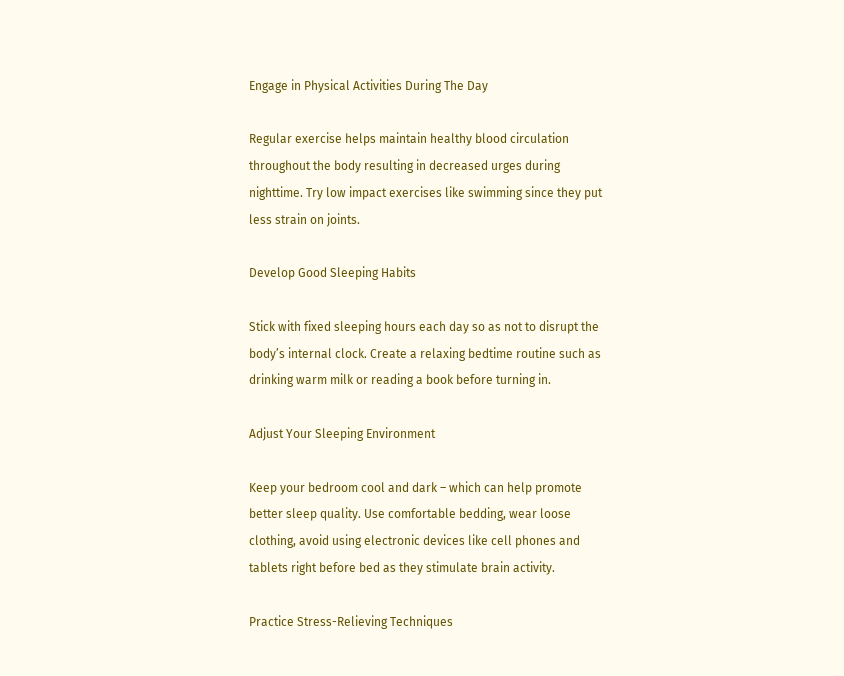Engage in Physical Activities During The Day

Regular exercise helps maintain healthy blood circulation throughout the body resulting in decreased urges during nighttime. Try low impact exercises like swimming since they put less strain on joints.

Develop Good Sleeping Habits

Stick with fixed sleeping hours each day so as not to disrupt the body’s internal clock. Create a relaxing bedtime routine such as drinking warm milk or reading a book before turning in.

Adjust Your Sleeping Environment

Keep your bedroom cool and dark – which can help promote better sleep quality. Use comfortable bedding, wear loose clothing, avoid using electronic devices like cell phones and tablets right before bed as they stimulate brain activity.

Practice Stress-Relieving Techniques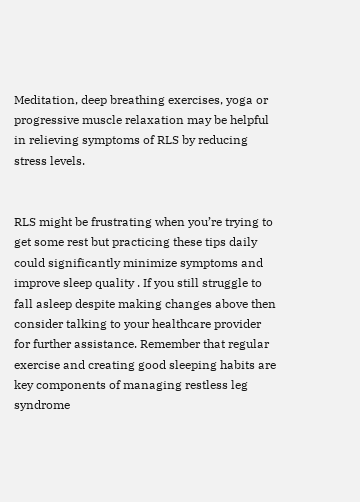Meditation, deep breathing exercises, yoga or progressive muscle relaxation may be helpful in relieving symptoms of RLS by reducing stress levels.


RLS might be frustrating when you’re trying to get some rest but practicing these tips daily could significantly minimize symptoms and improve sleep quality . If you still struggle to fall asleep despite making changes above then consider talking to your healthcare provider for further assistance. Remember that regular exercise and creating good sleeping habits are key components of managing restless leg syndrome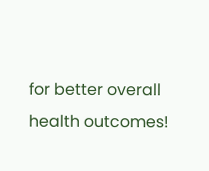for better overall health outcomes!